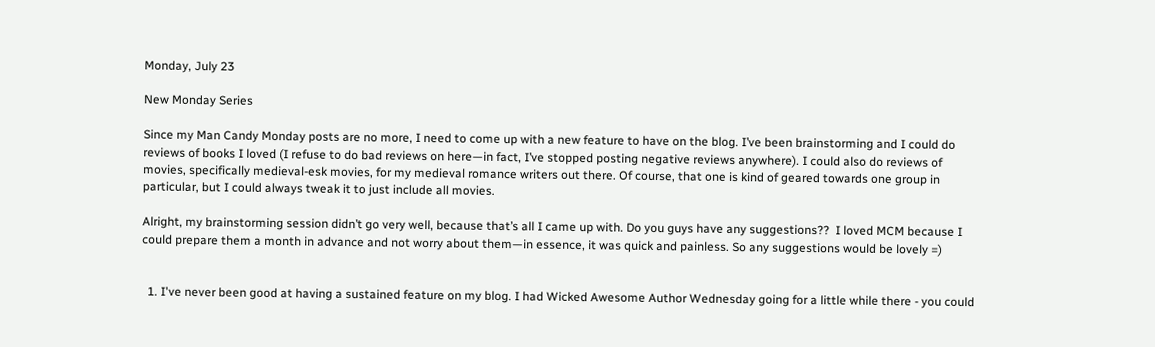Monday, July 23

New Monday Series

Since my Man Candy Monday posts are no more, I need to come up with a new feature to have on the blog. I’ve been brainstorming and I could do reviews of books I loved (I refuse to do bad reviews on here—in fact, I’ve stopped posting negative reviews anywhere). I could also do reviews of movies, specifically medieval-esk movies, for my medieval romance writers out there. Of course, that one is kind of geared towards one group in particular, but I could always tweak it to just include all movies.

Alright, my brainstorming session didn’t go very well, because that’s all I came up with. Do you guys have any suggestions??  I loved MCM because I could prepare them a month in advance and not worry about them—in essence, it was quick and painless. So any suggestions would be lovely =)


  1. I've never been good at having a sustained feature on my blog. I had Wicked Awesome Author Wednesday going for a little while there - you could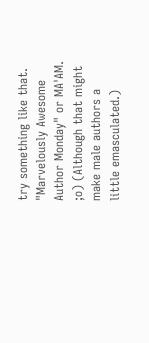try something like that. "Marvelously Awesome Author Monday" or MA'AM. ;o) (Although that might make male authors a little emasculated.)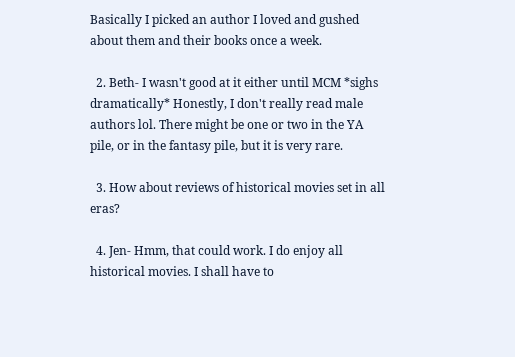Basically I picked an author I loved and gushed about them and their books once a week.

  2. Beth- I wasn't good at it either until MCM *sighs dramatically* Honestly, I don't really read male authors lol. There might be one or two in the YA pile, or in the fantasy pile, but it is very rare.

  3. How about reviews of historical movies set in all eras?

  4. Jen- Hmm, that could work. I do enjoy all historical movies. I shall have to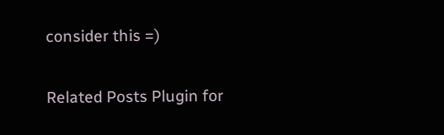consider this =)


Related Posts Plugin for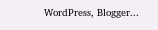WordPress, Blogger...